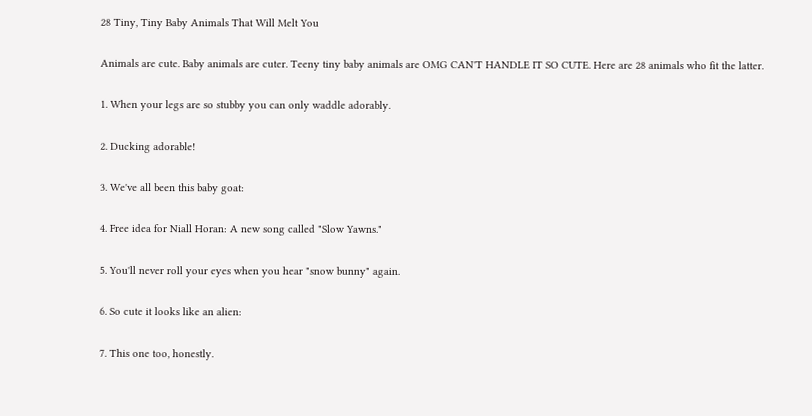28 Tiny, Tiny Baby Animals That Will Melt You

Animals are cute. Baby animals are cuter. Teeny tiny baby animals are OMG CAN'T HANDLE IT SO CUTE. Here are 28 animals who fit the latter.

1. When your legs are so stubby you can only waddle adorably.

2. Ducking adorable!

3. We've all been this baby goat:

4. Free idea for Niall Horan: A new song called "Slow Yawns."

5. You'll never roll your eyes when you hear "snow bunny" again.

6. So cute it looks like an alien:

7. This one too, honestly.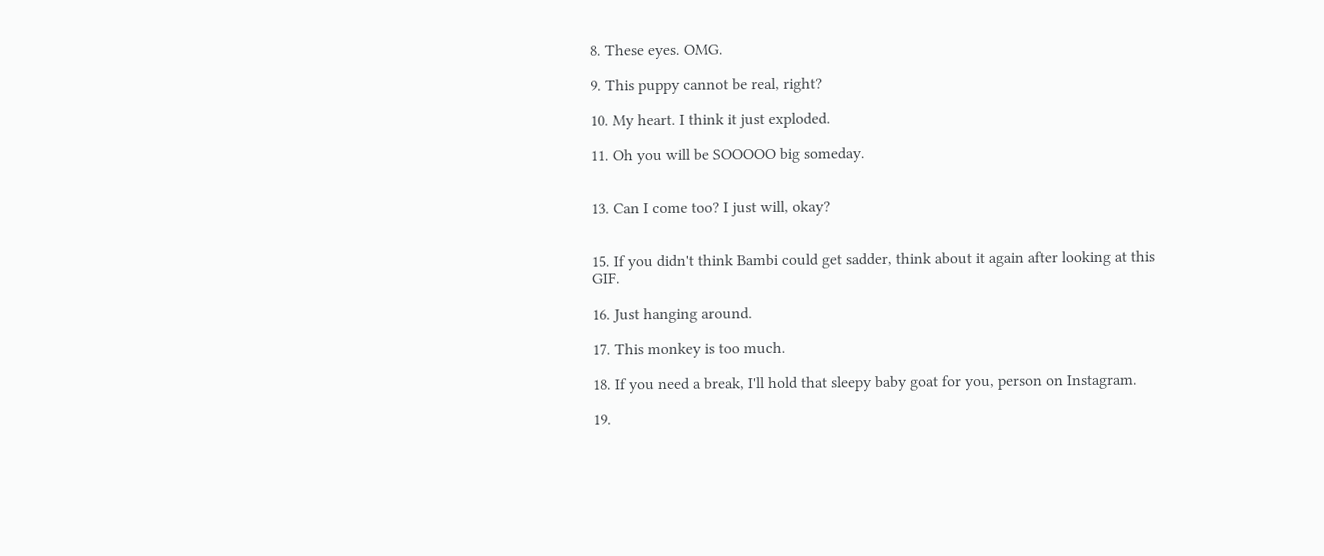8. These eyes. OMG.

9. This puppy cannot be real, right?

10. My heart. I think it just exploded.

11. Oh you will be SOOOOO big someday.


13. Can I come too? I just will, okay?


15. If you didn't think Bambi could get sadder, think about it again after looking at this GIF.

16. Just hanging around.

17. This monkey is too much.

18. If you need a break, I'll hold that sleepy baby goat for you, person on Instagram.

19.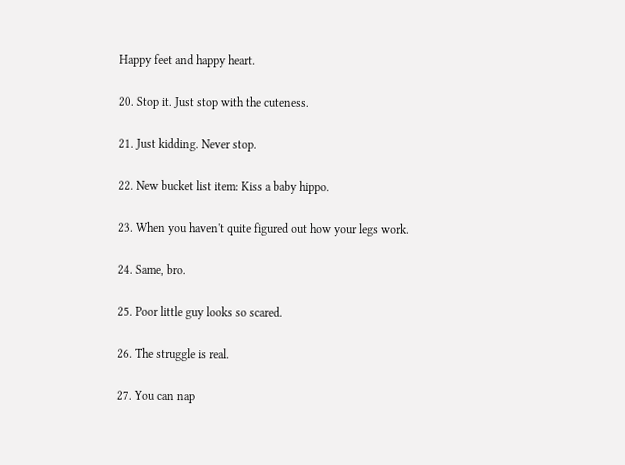Happy feet and happy heart.

20. Stop it. Just stop with the cuteness.

21. Just kidding. Never stop.

22. New bucket list item: Kiss a baby hippo.

23. When you haven't quite figured out how your legs work.

24. Same, bro.

25. Poor little guy looks so scared.

26. The struggle is real.

27. You can nap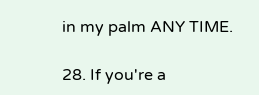in my palm ANY TIME.

28. If you're a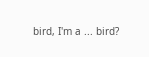bird, I'm a ... bird?